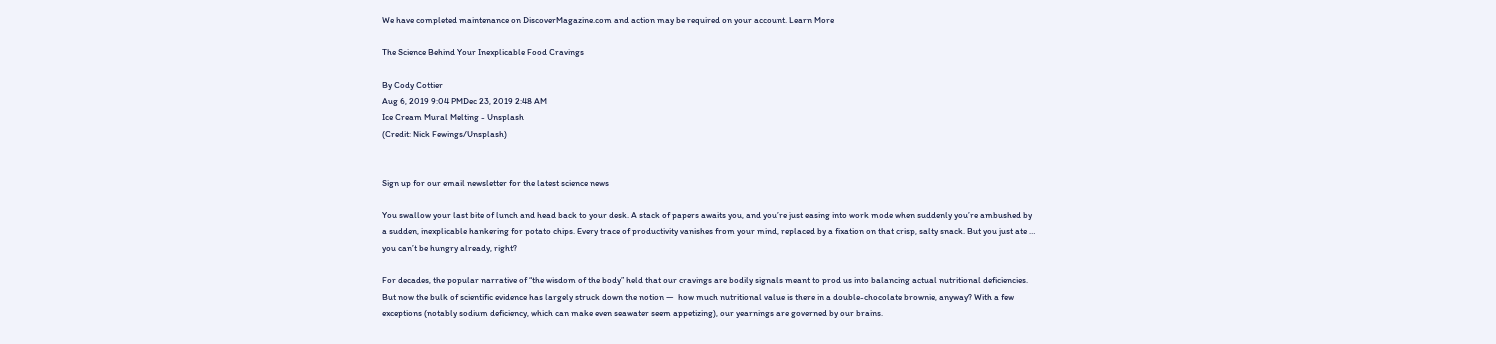We have completed maintenance on DiscoverMagazine.com and action may be required on your account. Learn More

The Science Behind Your Inexplicable Food Cravings

By Cody Cottier
Aug 6, 2019 9:04 PMDec 23, 2019 2:48 AM
Ice Cream Mural Melting - Unsplash
(Credit: Nick Fewings/Unsplash)


Sign up for our email newsletter for the latest science news

You swallow your last bite of lunch and head back to your desk. A stack of papers awaits you, and you’re just easing into work mode when suddenly you’re ambushed by a sudden, inexplicable hankering for potato chips. Every trace of productivity vanishes from your mind, replaced by a fixation on that crisp, salty snack. But you just ate … you can’t be hungry already, right?

For decades, the popular narrative of “the wisdom of the body” held that our cravings are bodily signals meant to prod us into balancing actual nutritional deficiencies. But now the bulk of scientific evidence has largely struck down the notion —  how much nutritional value is there in a double-chocolate brownie, anyway? With a few exceptions (notably sodium deficiency, which can make even seawater seem appetizing), our yearnings are governed by our brains.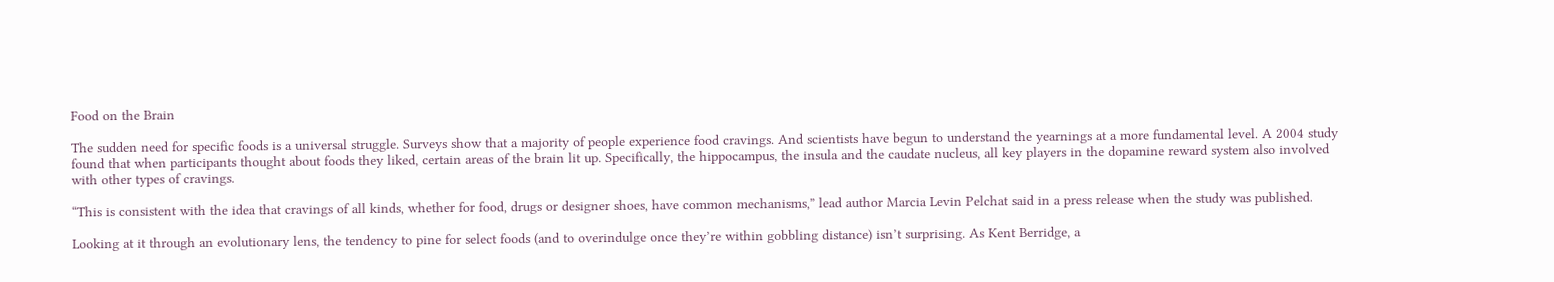Food on the Brain

The sudden need for specific foods is a universal struggle. Surveys show that a majority of people experience food cravings. And scientists have begun to understand the yearnings at a more fundamental level. A 2004 study found that when participants thought about foods they liked, certain areas of the brain lit up. Specifically, the hippocampus, the insula and the caudate nucleus, all key players in the dopamine reward system also involved with other types of cravings.

“This is consistent with the idea that cravings of all kinds, whether for food, drugs or designer shoes, have common mechanisms,” lead author Marcia Levin Pelchat said in a press release when the study was published.

Looking at it through an evolutionary lens, the tendency to pine for select foods (and to overindulge once they’re within gobbling distance) isn’t surprising. As Kent Berridge, a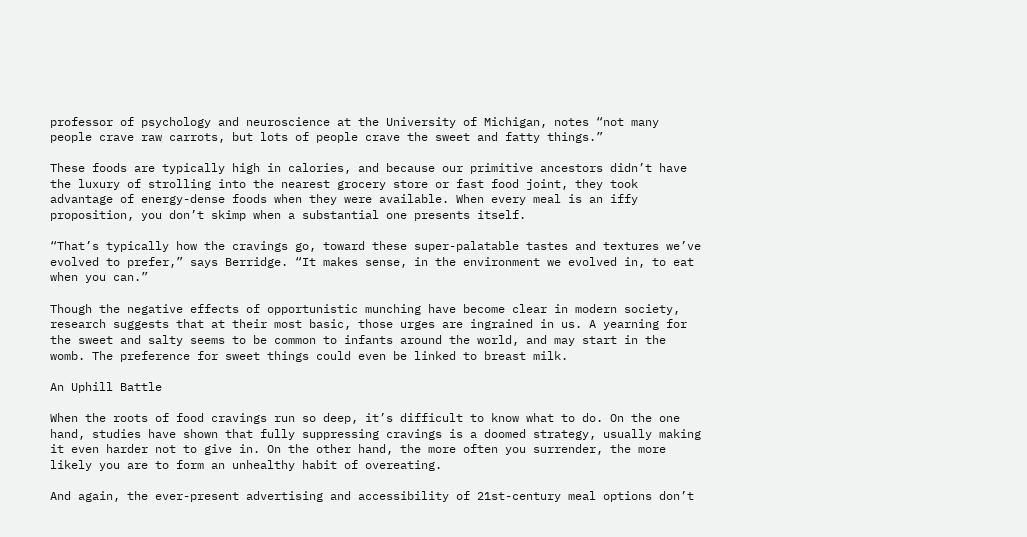professor of psychology and neuroscience at the University of Michigan, notes “not many people crave raw carrots, but lots of people crave the sweet and fatty things.”

These foods are typically high in calories, and because our primitive ancestors didn’t have the luxury of strolling into the nearest grocery store or fast food joint, they took advantage of energy-dense foods when they were available. When every meal is an iffy proposition, you don’t skimp when a substantial one presents itself.

“That’s typically how the cravings go, toward these super-palatable tastes and textures we’ve evolved to prefer,” says Berridge. “It makes sense, in the environment we evolved in, to eat when you can.”

Though the negative effects of opportunistic munching have become clear in modern society, research suggests that at their most basic, those urges are ingrained in us. A yearning for the sweet and salty seems to be common to infants around the world, and may start in the womb. The preference for sweet things could even be linked to breast milk.

An Uphill Battle

When the roots of food cravings run so deep, it’s difficult to know what to do. On the one hand, studies have shown that fully suppressing cravings is a doomed strategy, usually making it even harder not to give in. On the other hand, the more often you surrender, the more likely you are to form an unhealthy habit of overeating.

And again, the ever-present advertising and accessibility of 21st-century meal options don’t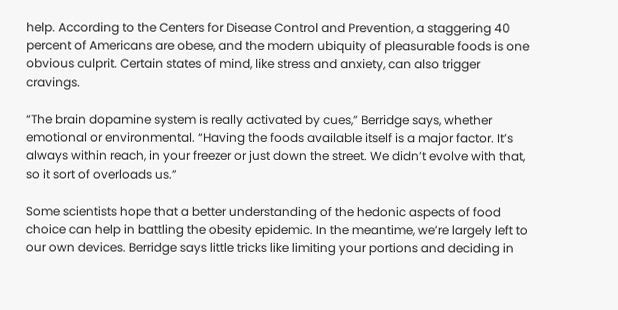help. According to the Centers for Disease Control and Prevention, a staggering 40 percent of Americans are obese, and the modern ubiquity of pleasurable foods is one obvious culprit. Certain states of mind, like stress and anxiety, can also trigger cravings.

“The brain dopamine system is really activated by cues,” Berridge says, whether emotional or environmental. “Having the foods available itself is a major factor. It’s always within reach, in your freezer or just down the street. We didn’t evolve with that, so it sort of overloads us.”

Some scientists hope that a better understanding of the hedonic aspects of food choice can help in battling the obesity epidemic. In the meantime, we’re largely left to our own devices. Berridge says little tricks like limiting your portions and deciding in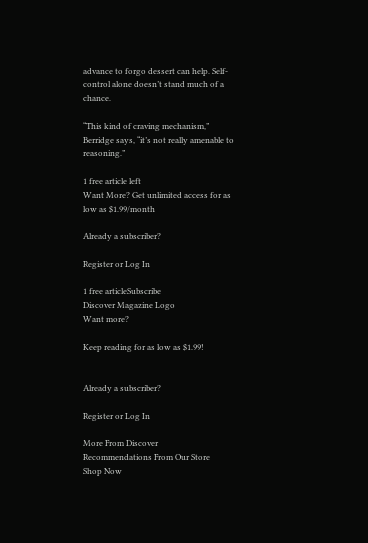advance to forgo dessert can help. Self-control alone doesn’t stand much of a chance.

“This kind of craving mechanism,” Berridge says, “it’s not really amenable to reasoning.”

1 free article left
Want More? Get unlimited access for as low as $1.99/month

Already a subscriber?

Register or Log In

1 free articleSubscribe
Discover Magazine Logo
Want more?

Keep reading for as low as $1.99!


Already a subscriber?

Register or Log In

More From Discover
Recommendations From Our Store
Shop Now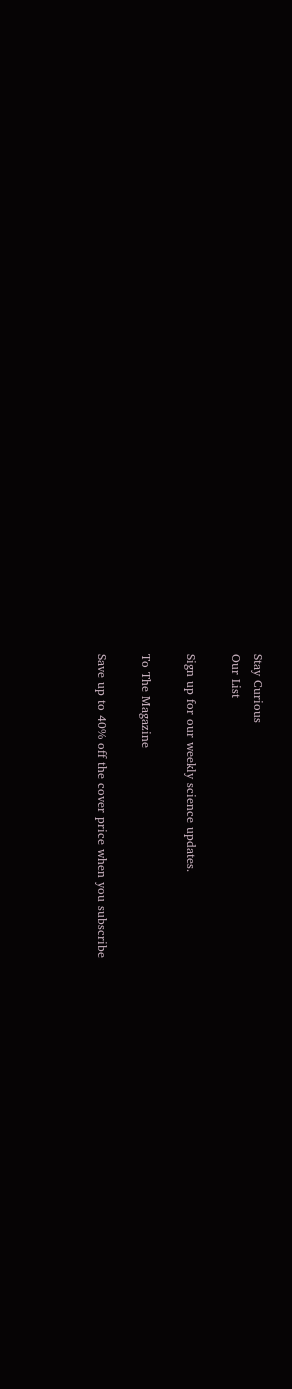Stay Curious
Our List

Sign up for our weekly science updates.

To The Magazine

Save up to 40% off the cover price when you subscribe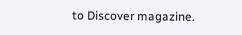to Discover magazine.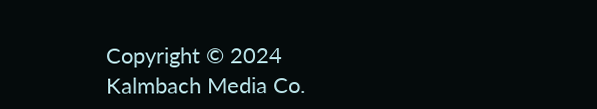Copyright © 2024 Kalmbach Media Co.